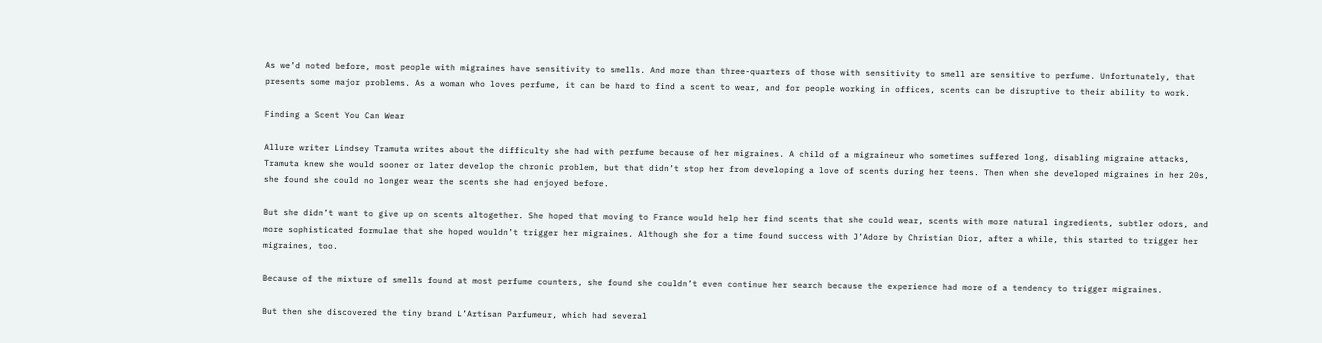As we’d noted before, most people with migraines have sensitivity to smells. And more than three-quarters of those with sensitivity to smell are sensitive to perfume. Unfortunately, that presents some major problems. As a woman who loves perfume, it can be hard to find a scent to wear, and for people working in offices, scents can be disruptive to their ability to work.

Finding a Scent You Can Wear

Allure writer Lindsey Tramuta writes about the difficulty she had with perfume because of her migraines. A child of a migraineur who sometimes suffered long, disabling migraine attacks, Tramuta knew she would sooner or later develop the chronic problem, but that didn’t stop her from developing a love of scents during her teens. Then when she developed migraines in her 20s, she found she could no longer wear the scents she had enjoyed before.

But she didn’t want to give up on scents altogether. She hoped that moving to France would help her find scents that she could wear, scents with more natural ingredients, subtler odors, and more sophisticated formulae that she hoped wouldn’t trigger her migraines. Although she for a time found success with J’Adore by Christian Dior, after a while, this started to trigger her migraines, too.

Because of the mixture of smells found at most perfume counters, she found she couldn’t even continue her search because the experience had more of a tendency to trigger migraines.

But then she discovered the tiny brand L’Artisan Parfumeur, which had several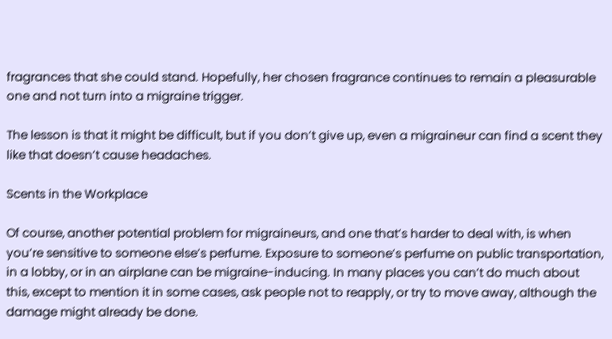fragrances that she could stand. Hopefully, her chosen fragrance continues to remain a pleasurable one and not turn into a migraine trigger.

The lesson is that it might be difficult, but if you don’t give up, even a migraineur can find a scent they like that doesn’t cause headaches.

Scents in the Workplace

Of course, another potential problem for migraineurs, and one that’s harder to deal with, is when you’re sensitive to someone else’s perfume. Exposure to someone’s perfume on public transportation, in a lobby, or in an airplane can be migraine-inducing. In many places you can’t do much about this, except to mention it in some cases, ask people not to reapply, or try to move away, although the damage might already be done.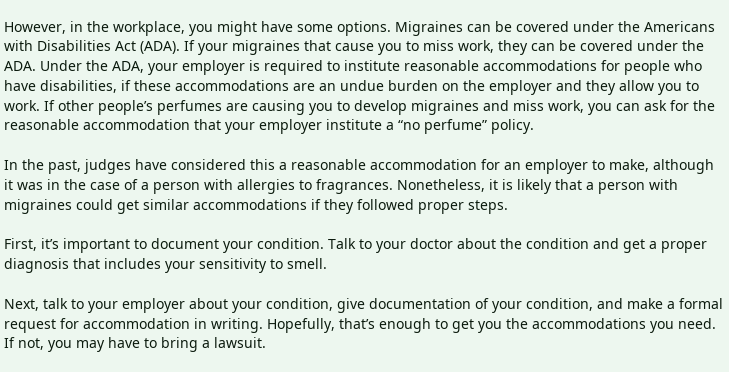However, in the workplace, you might have some options. Migraines can be covered under the Americans with Disabilities Act (ADA). If your migraines that cause you to miss work, they can be covered under the ADA. Under the ADA, your employer is required to institute reasonable accommodations for people who have disabilities, if these accommodations are an undue burden on the employer and they allow you to work. If other people’s perfumes are causing you to develop migraines and miss work, you can ask for the reasonable accommodation that your employer institute a “no perfume” policy.

In the past, judges have considered this a reasonable accommodation for an employer to make, although it was in the case of a person with allergies to fragrances. Nonetheless, it is likely that a person with migraines could get similar accommodations if they followed proper steps.

First, it’s important to document your condition. Talk to your doctor about the condition and get a proper diagnosis that includes your sensitivity to smell.

Next, talk to your employer about your condition, give documentation of your condition, and make a formal request for accommodation in writing. Hopefully, that’s enough to get you the accommodations you need. If not, you may have to bring a lawsuit.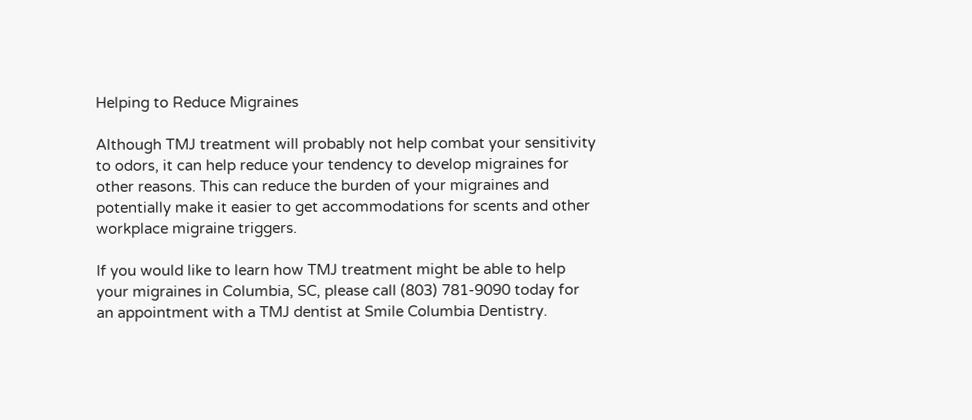Helping to Reduce Migraines

Although TMJ treatment will probably not help combat your sensitivity to odors, it can help reduce your tendency to develop migraines for other reasons. This can reduce the burden of your migraines and potentially make it easier to get accommodations for scents and other workplace migraine triggers.

If you would like to learn how TMJ treatment might be able to help your migraines in Columbia, SC, please call (803) 781-9090 today for an appointment with a TMJ dentist at Smile Columbia Dentistry.